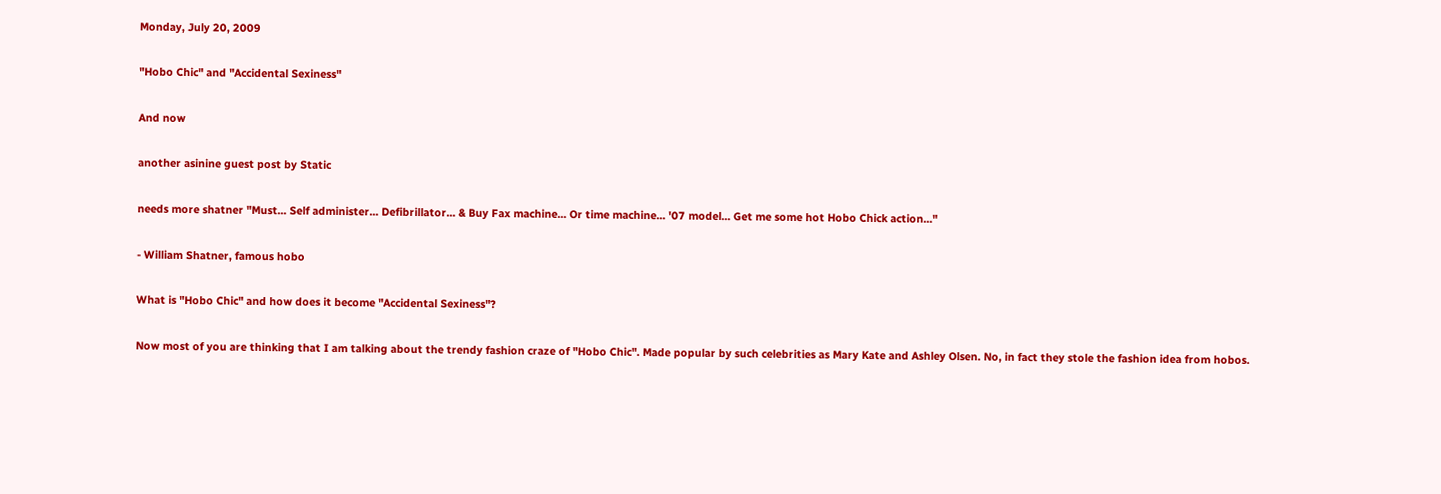Monday, July 20, 2009

"Hobo Chic" and "Accidental Sexiness"

And now

another asinine guest post by Static

needs more shatner "Must... Self administer... Defibrillator... & Buy Fax machine... Or time machine... '07 model... Get me some hot Hobo Chick action..."

- William Shatner, famous hobo

What is "Hobo Chic" and how does it become "Accidental Sexiness"?

Now most of you are thinking that I am talking about the trendy fashion craze of "Hobo Chic". Made popular by such celebrities as Mary Kate and Ashley Olsen. No, in fact they stole the fashion idea from hobos.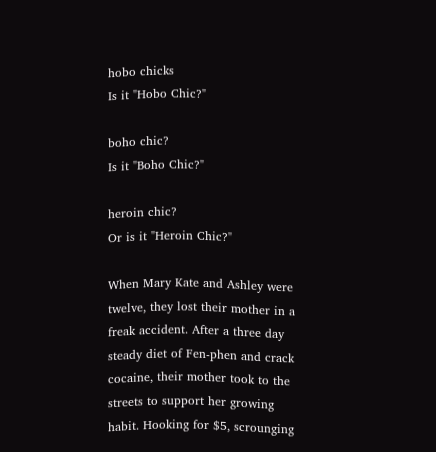hobo chicks
Is it "Hobo Chic?"

boho chic?
Is it "Boho Chic?"

heroin chic?
Or is it "Heroin Chic?"

When Mary Kate and Ashley were twelve, they lost their mother in a freak accident. After a three day steady diet of Fen-phen and crack cocaine, their mother took to the streets to support her growing habit. Hooking for $5, scrounging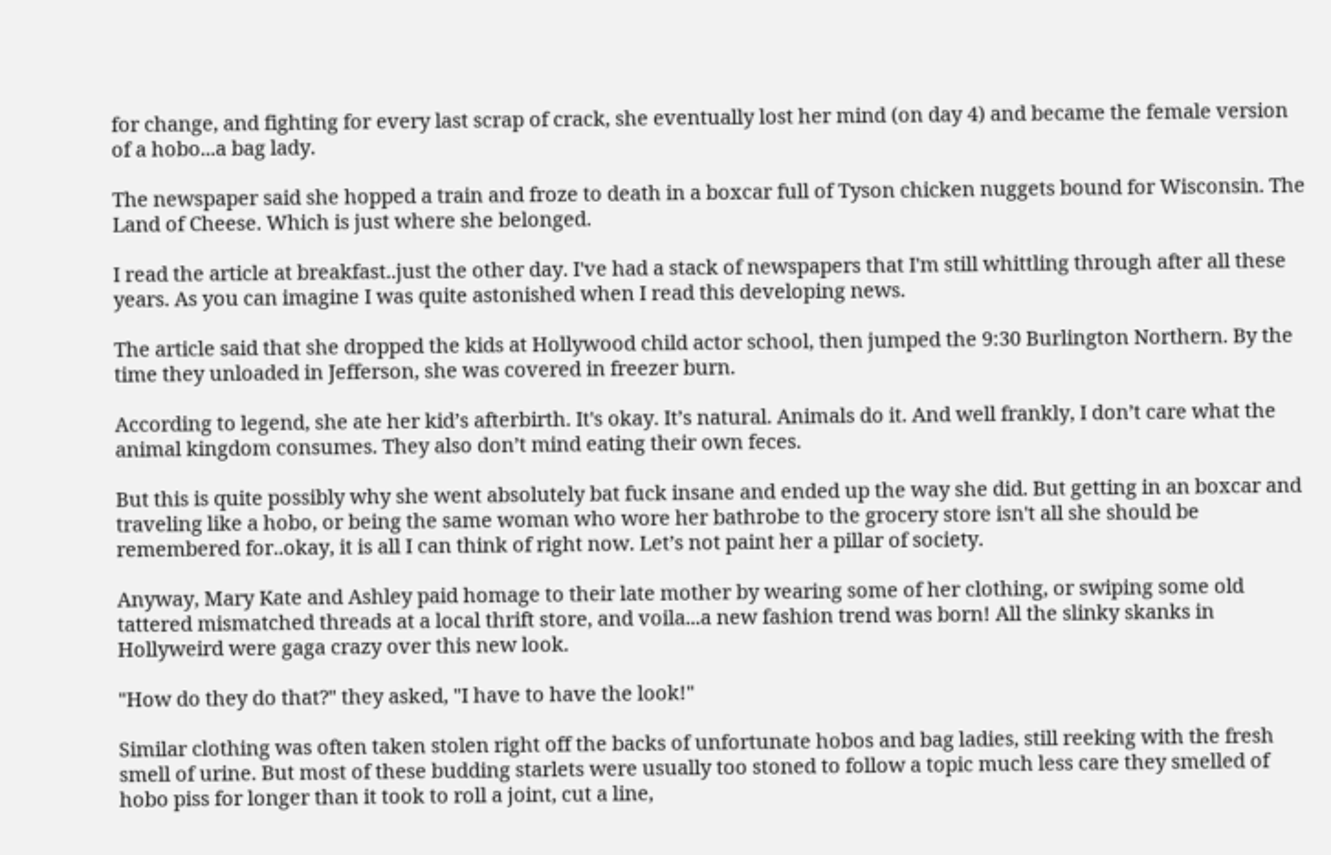for change, and fighting for every last scrap of crack, she eventually lost her mind (on day 4) and became the female version of a hobo...a bag lady.

The newspaper said she hopped a train and froze to death in a boxcar full of Tyson chicken nuggets bound for Wisconsin. The Land of Cheese. Which is just where she belonged.

I read the article at breakfast..just the other day. I've had a stack of newspapers that I'm still whittling through after all these years. As you can imagine I was quite astonished when I read this developing news.

The article said that she dropped the kids at Hollywood child actor school, then jumped the 9:30 Burlington Northern. By the time they unloaded in Jefferson, she was covered in freezer burn.

According to legend, she ate her kid’s afterbirth. It's okay. It’s natural. Animals do it. And well frankly, I don’t care what the animal kingdom consumes. They also don’t mind eating their own feces.

But this is quite possibly why she went absolutely bat fuck insane and ended up the way she did. But getting in an boxcar and traveling like a hobo, or being the same woman who wore her bathrobe to the grocery store isn't all she should be remembered for..okay, it is all I can think of right now. Let’s not paint her a pillar of society.

Anyway, Mary Kate and Ashley paid homage to their late mother by wearing some of her clothing, or swiping some old tattered mismatched threads at a local thrift store, and voila...a new fashion trend was born! All the slinky skanks in Hollyweird were gaga crazy over this new look.

"How do they do that?" they asked, "I have to have the look!"

Similar clothing was often taken stolen right off the backs of unfortunate hobos and bag ladies, still reeking with the fresh smell of urine. But most of these budding starlets were usually too stoned to follow a topic much less care they smelled of hobo piss for longer than it took to roll a joint, cut a line,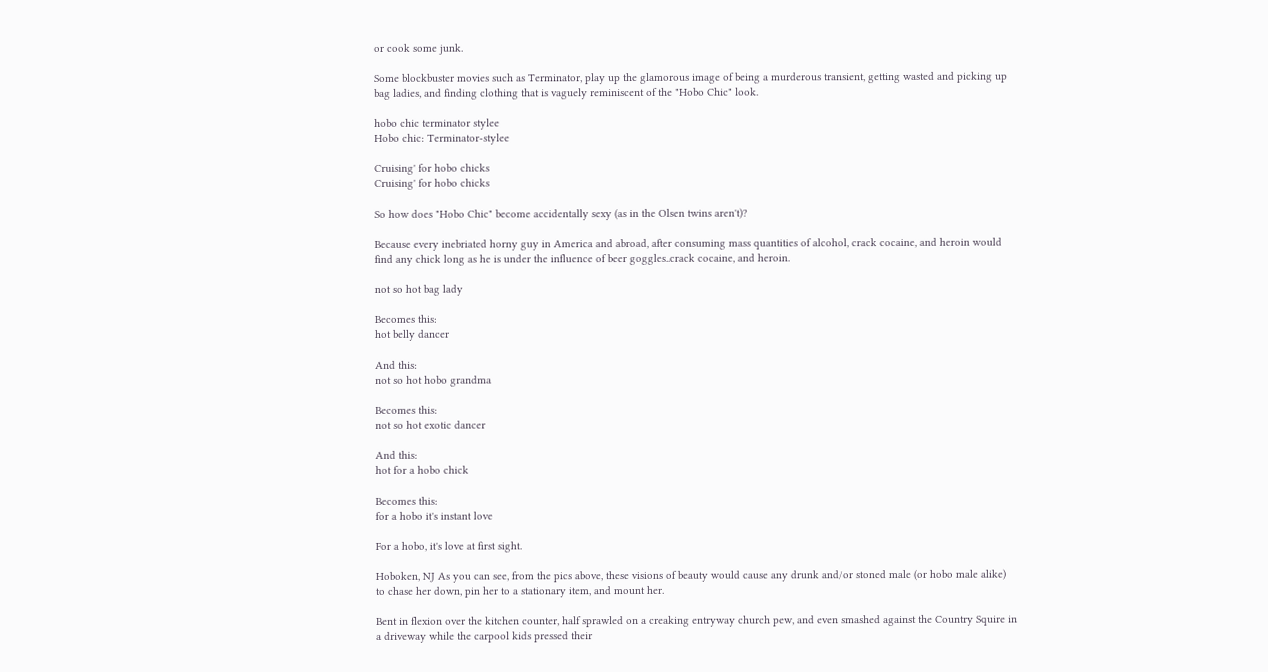or cook some junk.

Some blockbuster movies such as Terminator, play up the glamorous image of being a murderous transient, getting wasted and picking up bag ladies, and finding clothing that is vaguely reminiscent of the "Hobo Chic" look.

hobo chic terminator stylee
Hobo chic: Terminator-stylee

Cruising' for hobo chicks
Cruising' for hobo chicks

So how does "Hobo Chic" become accidentally sexy (as in the Olsen twins aren't)?

Because every inebriated horny guy in America and abroad, after consuming mass quantities of alcohol, crack cocaine, and heroin would find any chick long as he is under the influence of beer goggles..crack cocaine, and heroin.

not so hot bag lady

Becomes this:
hot belly dancer

And this:
not so hot hobo grandma

Becomes this:
not so hot exotic dancer

And this:
hot for a hobo chick

Becomes this:
for a hobo it's instant love

For a hobo, it's love at first sight.

Hoboken, NJ As you can see, from the pics above, these visions of beauty would cause any drunk and/or stoned male (or hobo male alike) to chase her down, pin her to a stationary item, and mount her.

Bent in flexion over the kitchen counter, half sprawled on a creaking entryway church pew, and even smashed against the Country Squire in a driveway while the carpool kids pressed their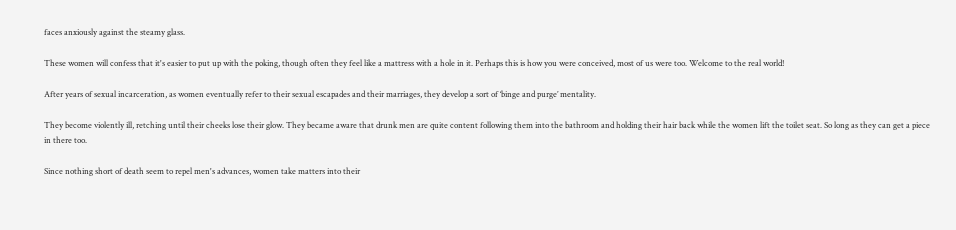faces anxiously against the steamy glass.

These women will confess that it's easier to put up with the poking, though often they feel like a mattress with a hole in it. Perhaps this is how you were conceived, most of us were too. Welcome to the real world!

After years of sexual incarceration, as women eventually refer to their sexual escapades and their marriages, they develop a sort of ‘binge and purge’ mentality.

They become violently ill, retching until their cheeks lose their glow. They became aware that drunk men are quite content following them into the bathroom and holding their hair back while the women lift the toilet seat. So long as they can get a piece in there too.

Since nothing short of death seem to repel men's advances, women take matters into their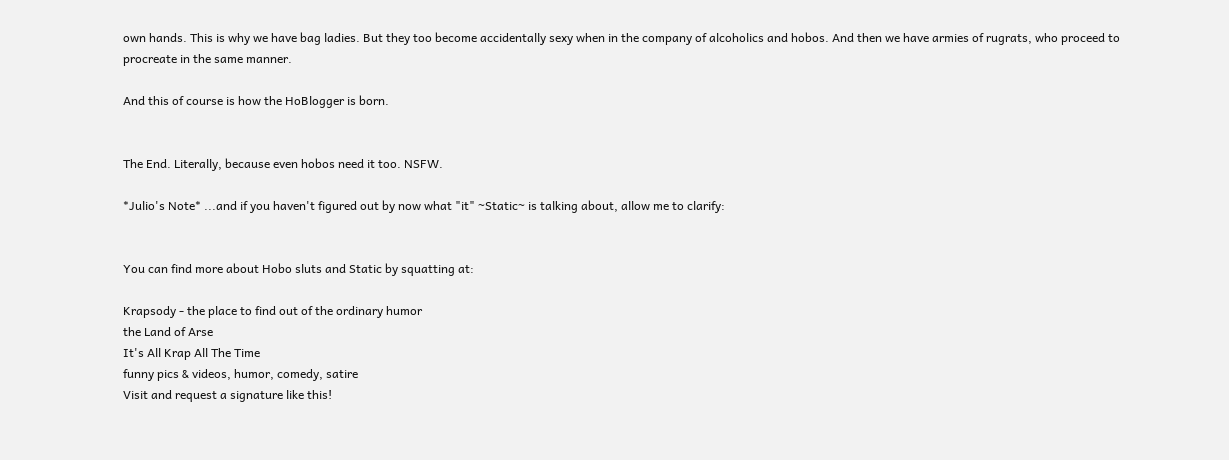own hands. This is why we have bag ladies. But they too become accidentally sexy when in the company of alcoholics and hobos. And then we have armies of rugrats, who proceed to procreate in the same manner.

And this of course is how the HoBlogger is born.


The End. Literally, because even hobos need it too. NSFW.

*Julio's Note* ...and if you haven't figured out by now what "it" ~Static~ is talking about, allow me to clarify:


You can find more about Hobo sluts and Static by squatting at:

Krapsody - the place to find out of the ordinary humor
the Land of Arse
It's All Krap All The Time
funny pics & videos, humor, comedy, satire
Visit and request a signature like this!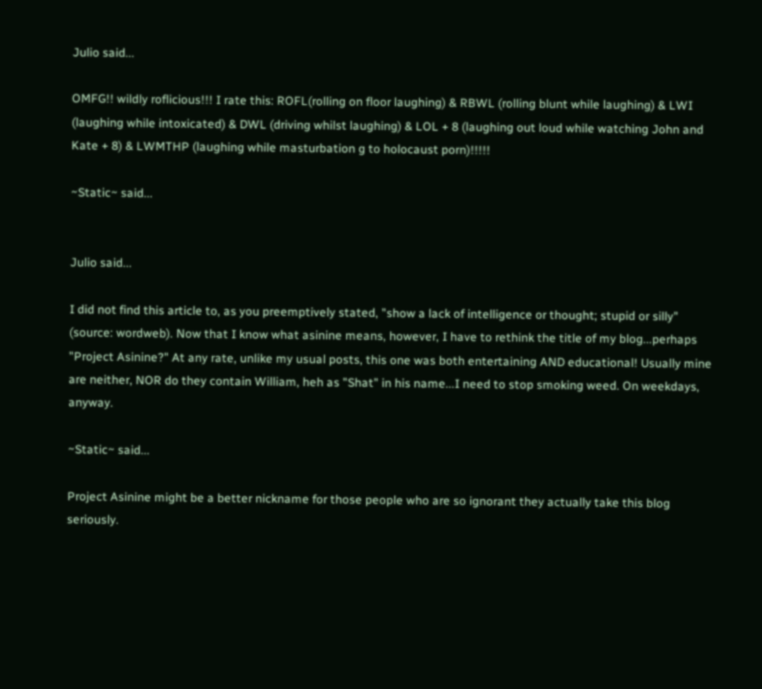Julio said...

OMFG!! wildly roflicious!!! I rate this: ROFL(rolling on floor laughing) & RBWL (rolling blunt while laughing) & LWI (laughing while intoxicated) & DWL (driving whilst laughing) & LOL + 8 (laughing out loud while watching John and Kate + 8) & LWMTHP (laughing while masturbation g to holocaust porn)!!!!!

~Static~ said...


Julio said...

I did not find this article to, as you preemptively stated, "show a lack of intelligence or thought; stupid or silly" (source: wordweb). Now that I know what asinine means, however, I have to rethink the title of my blog...perhaps "Project Asinine?" At any rate, unlike my usual posts, this one was both entertaining AND educational! Usually mine are neither, NOR do they contain William, heh as "Shat" in his name...I need to stop smoking weed. On weekdays, anyway.

~Static~ said...

Project Asinine might be a better nickname for those people who are so ignorant they actually take this blog seriously.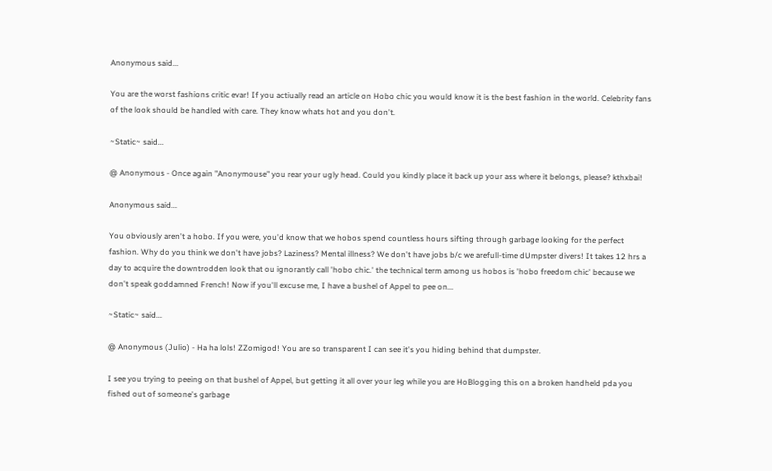Anonymous said...

You are the worst fashions critic evar! If you actiually read an article on Hobo chic you would know it is the best fashion in the world. Celebrity fans of the look should be handled with care. They know whats hot and you don't.

~Static~ said...

@ Anonymous - Once again "Anonymouse" you rear your ugly head. Could you kindly place it back up your ass where it belongs, please? kthxbai!

Anonymous said...

You obviously aren't a hobo. If you were, you'd know that we hobos spend countless hours sifting through garbage looking for the perfect fashion. Why do you think we don't have jobs? Laziness? Mental illness? We don't have jobs b/c we arefull-time dUmpster divers! It takes 12 hrs a day to acquire the downtrodden look that ou ignorantly call 'hobo chic.' the technical term among us hobos is 'hobo freedom chic' because we don't speak goddamned French! Now if you'll excuse me, I have a bushel of Appel to pee on...

~Static~ said...

@ Anonymous (Julio) - Ha ha lols! ZZomigod! You are so transparent I can see it's you hiding behind that dumpster.

I see you trying to peeing on that bushel of Appel, but getting it all over your leg while you are HoBlogging this on a broken handheld pda you fished out of someone's garbage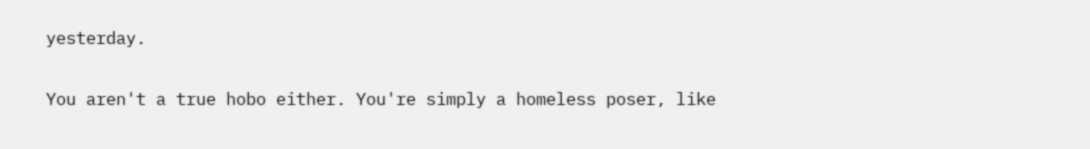yesterday.

You aren't a true hobo either. You're simply a homeless poser, like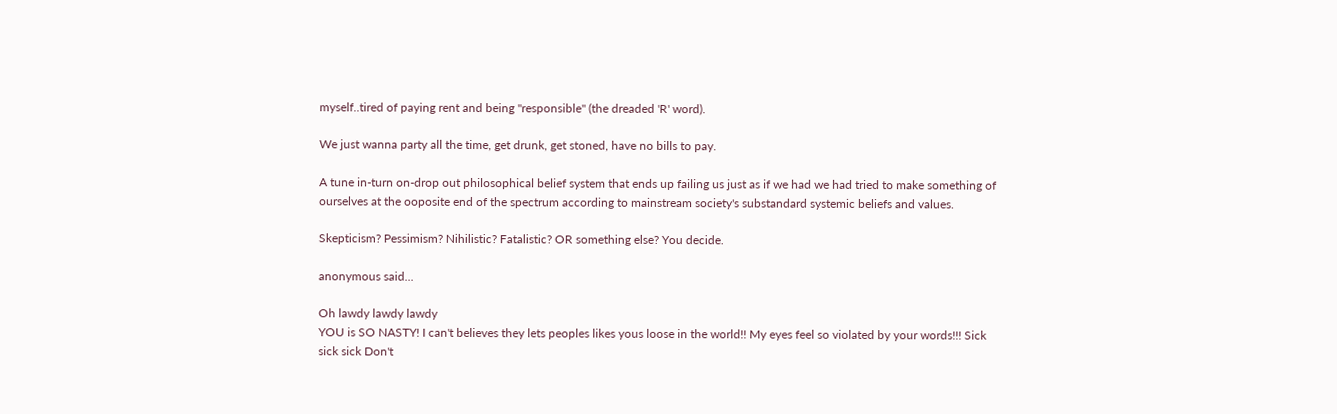myself..tired of paying rent and being "responsible" (the dreaded 'R' word).

We just wanna party all the time, get drunk, get stoned, have no bills to pay.

A tune in-turn on-drop out philosophical belief system that ends up failing us just as if we had we had tried to make something of ourselves at the ooposite end of the spectrum according to mainstream society's substandard systemic beliefs and values.

Skepticism? Pessimism? Nihilistic? Fatalistic? OR something else? You decide.

anonymous said...

Oh lawdy lawdy lawdy
YOU is SO NASTY! I can't believes they lets peoples likes yous loose in the world!! My eyes feel so violated by your words!!! Sick sick sick Don't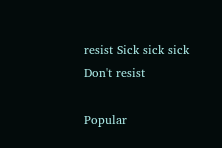resist Sick sick sick Don't resist

Popular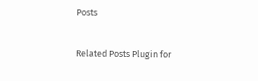Posts


Related Posts Plugin for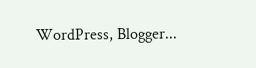WordPress, Blogger...